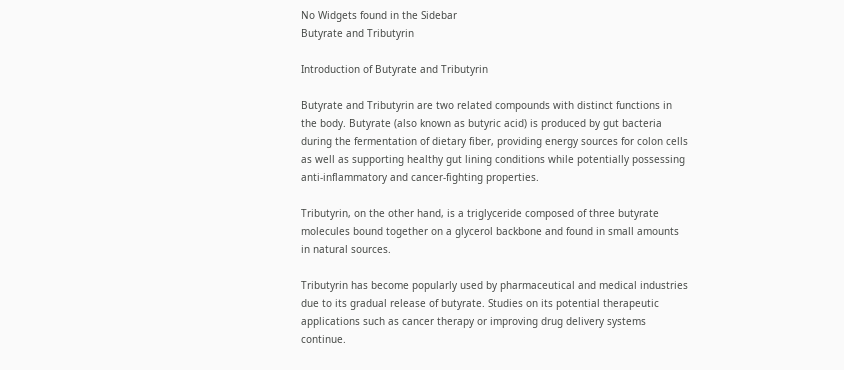No Widgets found in the Sidebar
Butyrate and Tributyrin

Introduction of Butyrate and Tributyrin

Butyrate and Tributyrin are two related compounds with distinct functions in the body. Butyrate (also known as butyric acid) is produced by gut bacteria during the fermentation of dietary fiber, providing energy sources for colon cells as well as supporting healthy gut lining conditions while potentially possessing anti-inflammatory and cancer-fighting properties.

Tributyrin, on the other hand, is a triglyceride composed of three butyrate molecules bound together on a glycerol backbone and found in small amounts in natural sources.

Tributyrin has become popularly used by pharmaceutical and medical industries due to its gradual release of butyrate. Studies on its potential therapeutic applications such as cancer therapy or improving drug delivery systems continue.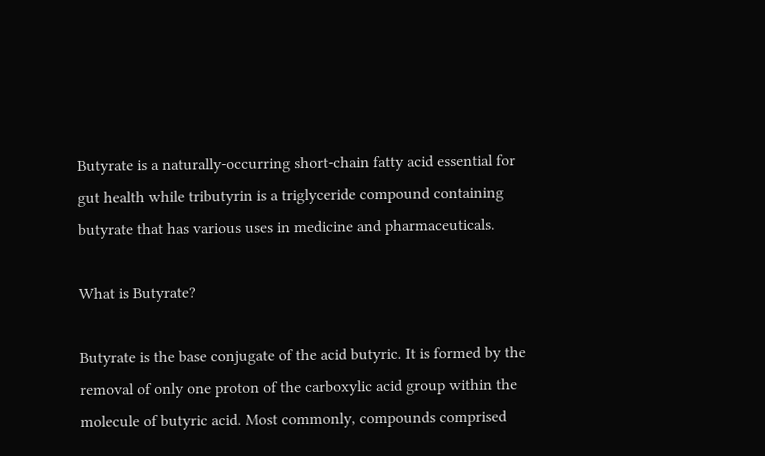Butyrate is a naturally-occurring short-chain fatty acid essential for gut health while tributyrin is a triglyceride compound containing butyrate that has various uses in medicine and pharmaceuticals.

What is Butyrate?

Butyrate is the base conjugate of the acid butyric. It is formed by the removal of only one proton of the carboxylic acid group within the molecule of butyric acid. Most commonly, compounds comprised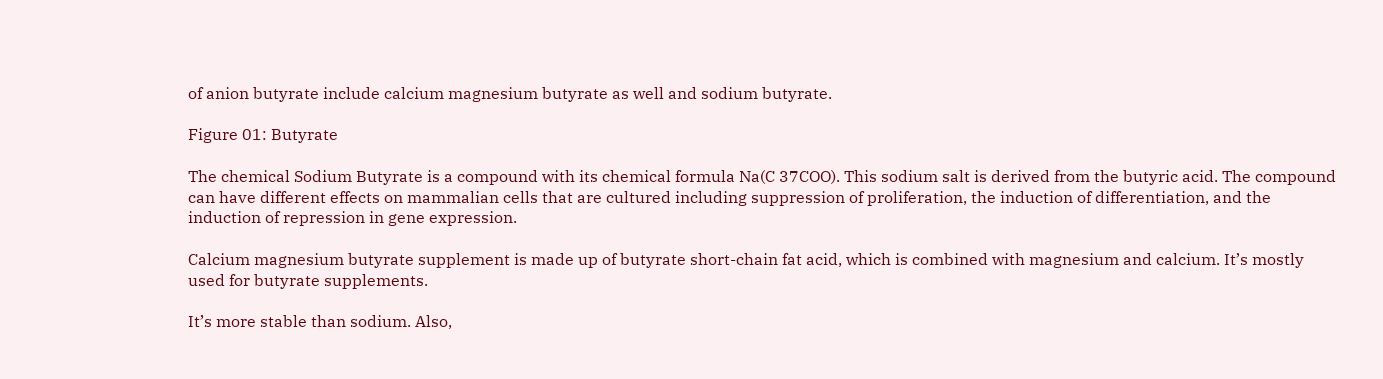of anion butyrate include calcium magnesium butyrate as well and sodium butyrate.

Figure 01: Butyrate

The chemical Sodium Butyrate is a compound with its chemical formula Na(C 37COO). This sodium salt is derived from the butyric acid. The compound can have different effects on mammalian cells that are cultured including suppression of proliferation, the induction of differentiation, and the induction of repression in gene expression.

Calcium magnesium butyrate supplement is made up of butyrate short-chain fat acid, which is combined with magnesium and calcium. It’s mostly used for butyrate supplements.

It’s more stable than sodium. Also,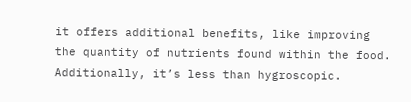it offers additional benefits, like improving the quantity of nutrients found within the food. Additionally, it’s less than hygroscopic.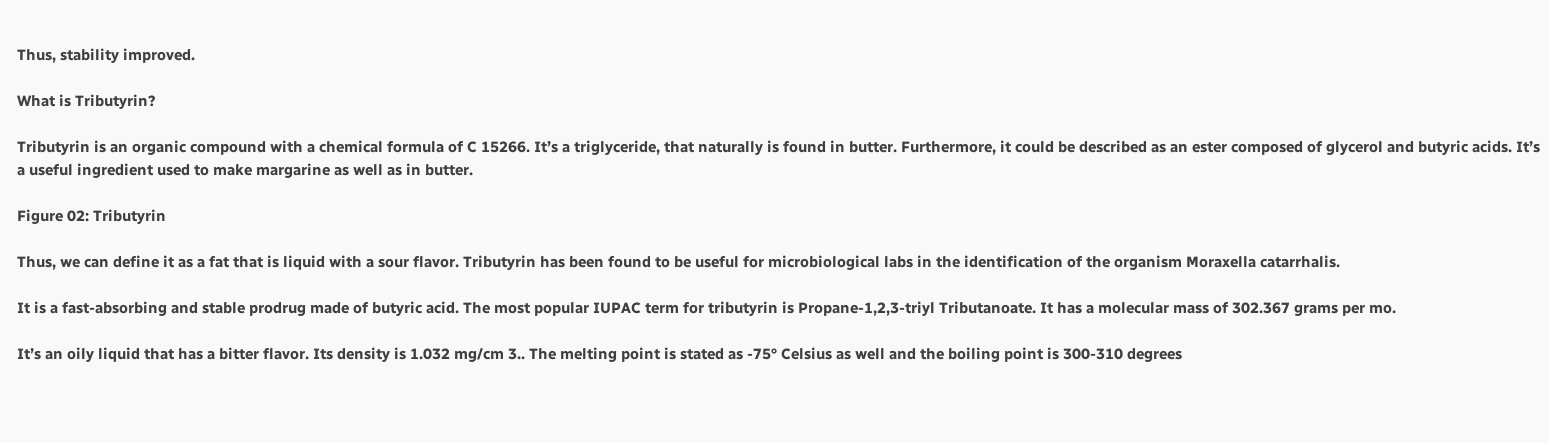Thus, stability improved.

What is Tributyrin?

Tributyrin is an organic compound with a chemical formula of C 15266. It’s a triglyceride, that naturally is found in butter. Furthermore, it could be described as an ester composed of glycerol and butyric acids. It’s a useful ingredient used to make margarine as well as in butter.

Figure 02: Tributyrin

Thus, we can define it as a fat that is liquid with a sour flavor. Tributyrin has been found to be useful for microbiological labs in the identification of the organism Moraxella catarrhalis.

It is a fast-absorbing and stable prodrug made of butyric acid. The most popular IUPAC term for tributyrin is Propane-1,2,3-triyl Tributanoate. It has a molecular mass of 302.367 grams per mo.

It’s an oily liquid that has a bitter flavor. Its density is 1.032 mg/cm 3.. The melting point is stated as -75° Celsius as well and the boiling point is 300-310 degrees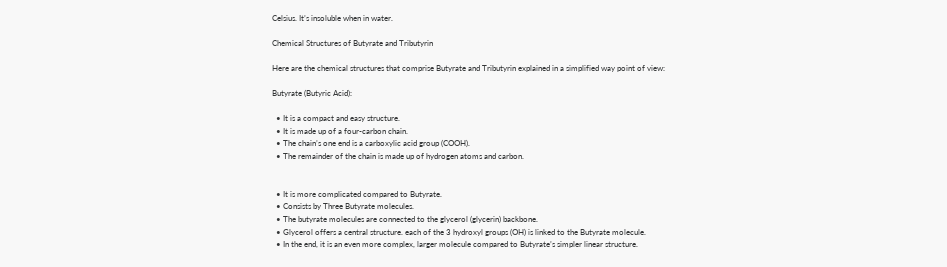Celsius. It’s insoluble when in water.

Chemical Structures of Butyrate and Tributyrin

Here are the chemical structures that comprise Butyrate and Tributyrin explained in a simplified way point of view:

Butyrate (Butyric Acid):

  • It is a compact and easy structure.
  • It is made up of a four-carbon chain.
  • The chain’s one end is a carboxylic acid group (COOH).
  • The remainder of the chain is made up of hydrogen atoms and carbon.


  • It is more complicated compared to Butyrate.
  • Consists by Three Butyrate molecules.
  • The butyrate molecules are connected to the glycerol (glycerin) backbone.
  • Glycerol offers a central structure. each of the 3 hydroxyl groups (OH) is linked to the Butyrate molecule.
  • In the end, it is an even more complex, larger molecule compared to Butyrate’s simpler linear structure.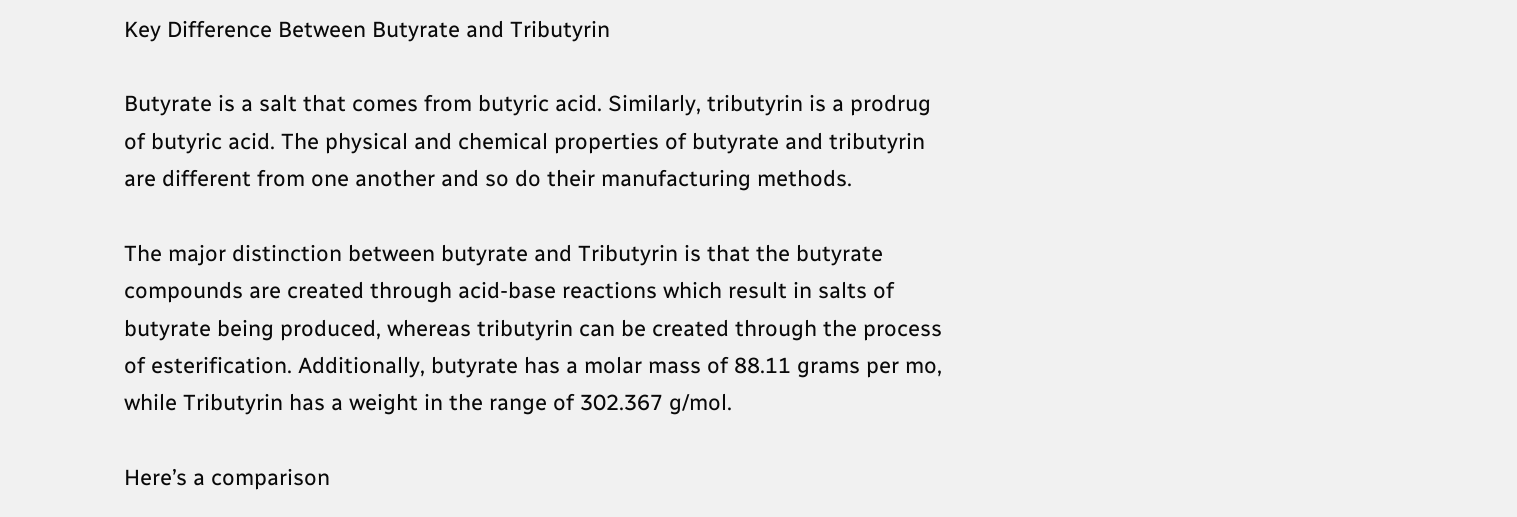Key Difference Between Butyrate and Tributyrin

Butyrate is a salt that comes from butyric acid. Similarly, tributyrin is a prodrug of butyric acid. The physical and chemical properties of butyrate and tributyrin are different from one another and so do their manufacturing methods.

The major distinction between butyrate and Tributyrin is that the butyrate compounds are created through acid-base reactions which result in salts of butyrate being produced, whereas tributyrin can be created through the process of esterification. Additionally, butyrate has a molar mass of 88.11 grams per mo, while Tributyrin has a weight in the range of 302.367 g/mol.

Here’s a comparison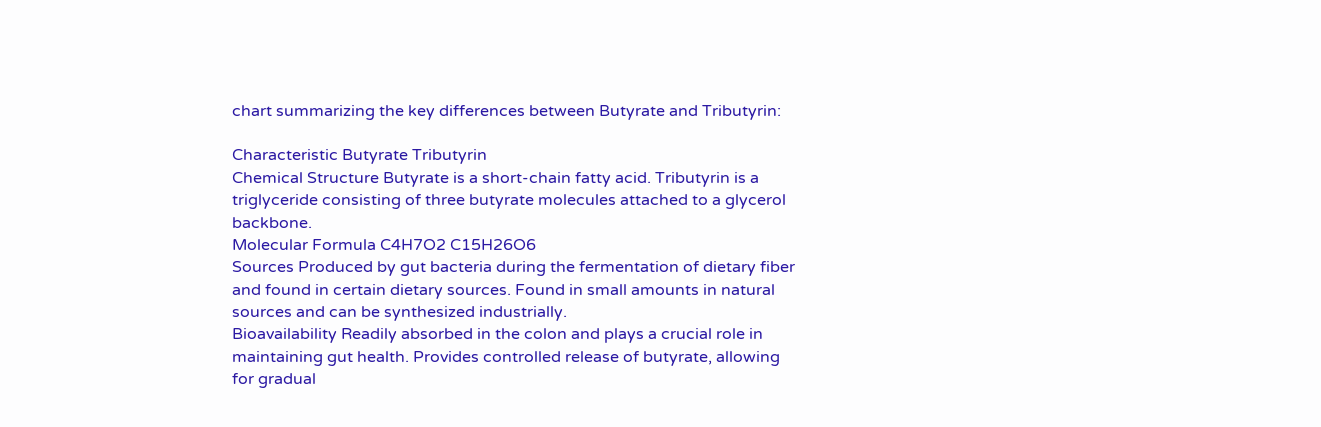chart summarizing the key differences between Butyrate and Tributyrin:

Characteristic Butyrate Tributyrin
Chemical Structure Butyrate is a short-chain fatty acid. Tributyrin is a triglyceride consisting of three butyrate molecules attached to a glycerol backbone.
Molecular Formula C4H7O2 C15H26O6
Sources Produced by gut bacteria during the fermentation of dietary fiber and found in certain dietary sources. Found in small amounts in natural sources and can be synthesized industrially.
Bioavailability Readily absorbed in the colon and plays a crucial role in maintaining gut health. Provides controlled release of butyrate, allowing for gradual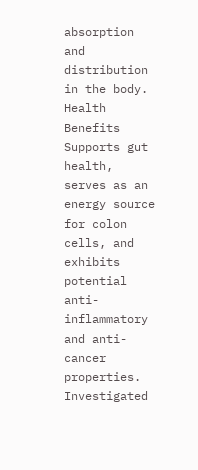absorption and distribution in the body.
Health Benefits Supports gut health, serves as an energy source for colon cells, and exhibits potential anti-inflammatory and anti-cancer properties. Investigated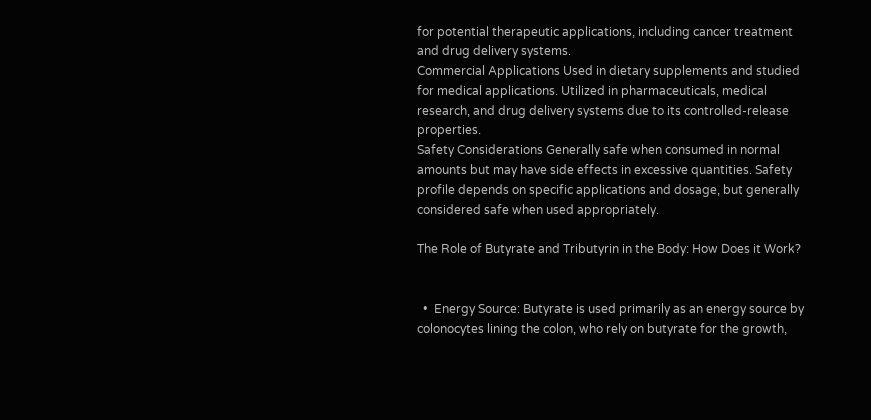for potential therapeutic applications, including cancer treatment and drug delivery systems.
Commercial Applications Used in dietary supplements and studied for medical applications. Utilized in pharmaceuticals, medical research, and drug delivery systems due to its controlled-release properties.
Safety Considerations Generally safe when consumed in normal amounts but may have side effects in excessive quantities. Safety profile depends on specific applications and dosage, but generally considered safe when used appropriately.

The Role of Butyrate and Tributyrin in the Body: How Does it Work?


  •  Energy Source: Butyrate is used primarily as an energy source by colonocytes lining the colon, who rely on butyrate for the growth,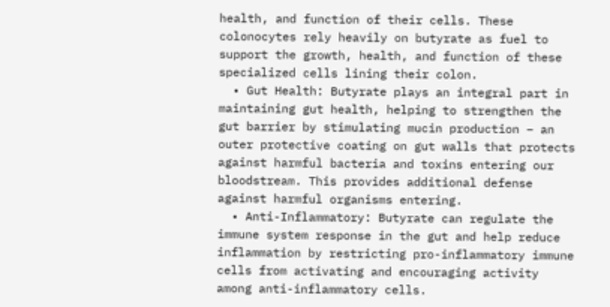health, and function of their cells. These colonocytes rely heavily on butyrate as fuel to support the growth, health, and function of these specialized cells lining their colon.
  • Gut Health: Butyrate plays an integral part in maintaining gut health, helping to strengthen the gut barrier by stimulating mucin production – an outer protective coating on gut walls that protects against harmful bacteria and toxins entering our bloodstream. This provides additional defense against harmful organisms entering.
  • Anti-Inflammatory: Butyrate can regulate the immune system response in the gut and help reduce inflammation by restricting pro-inflammatory immune cells from activating and encouraging activity among anti-inflammatory cells.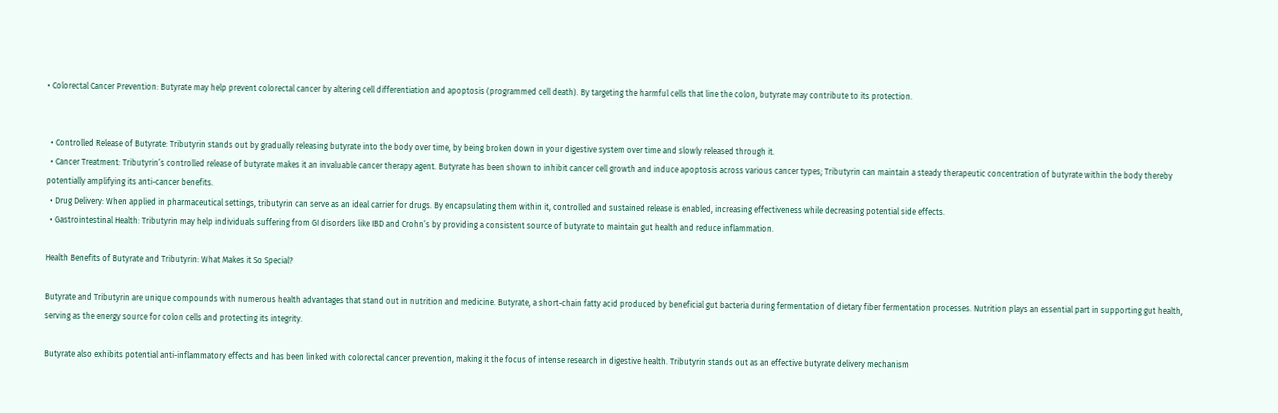• Colorectal Cancer Prevention: Butyrate may help prevent colorectal cancer by altering cell differentiation and apoptosis (programmed cell death). By targeting the harmful cells that line the colon, butyrate may contribute to its protection.


  • Controlled Release of Butyrate: Tributyrin stands out by gradually releasing butyrate into the body over time, by being broken down in your digestive system over time and slowly released through it.
  • Cancer Treatment: Tributyrin’s controlled release of butyrate makes it an invaluable cancer therapy agent. Butyrate has been shown to inhibit cancer cell growth and induce apoptosis across various cancer types; Tributyrin can maintain a steady therapeutic concentration of butyrate within the body thereby potentially amplifying its anti-cancer benefits.
  • Drug Delivery: When applied in pharmaceutical settings, tributyrin can serve as an ideal carrier for drugs. By encapsulating them within it, controlled and sustained release is enabled, increasing effectiveness while decreasing potential side effects.
  • Gastrointestinal Health: Tributyrin may help individuals suffering from GI disorders like IBD and Crohn’s by providing a consistent source of butyrate to maintain gut health and reduce inflammation.

Health Benefits of Butyrate and Tributyrin: What Makes it So Special?

Butyrate and Tributyrin are unique compounds with numerous health advantages that stand out in nutrition and medicine. Butyrate, a short-chain fatty acid produced by beneficial gut bacteria during fermentation of dietary fiber fermentation processes. Nutrition plays an essential part in supporting gut health, serving as the energy source for colon cells and protecting its integrity.

Butyrate also exhibits potential anti-inflammatory effects and has been linked with colorectal cancer prevention, making it the focus of intense research in digestive health. Tributyrin stands out as an effective butyrate delivery mechanism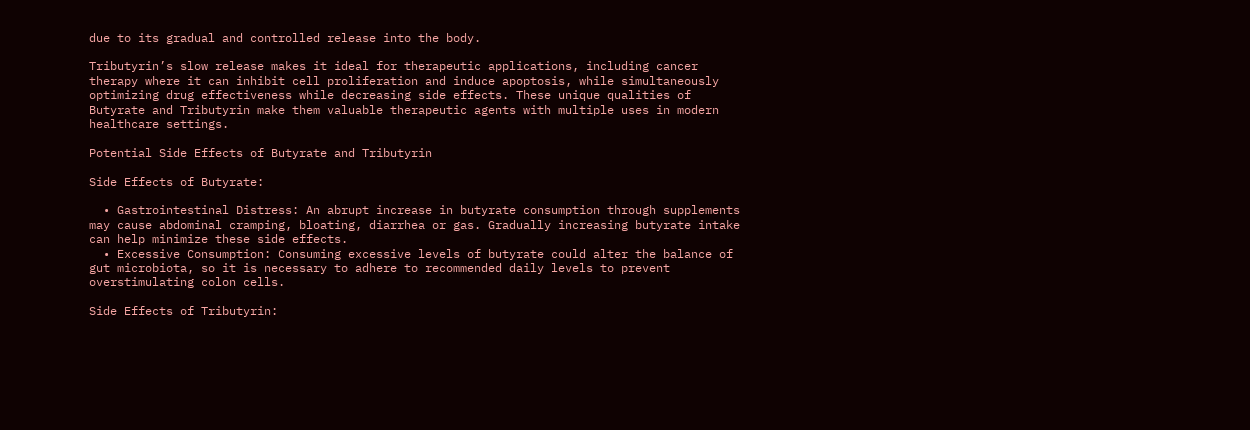due to its gradual and controlled release into the body.

Tributyrin’s slow release makes it ideal for therapeutic applications, including cancer therapy where it can inhibit cell proliferation and induce apoptosis, while simultaneously optimizing drug effectiveness while decreasing side effects. These unique qualities of Butyrate and Tributyrin make them valuable therapeutic agents with multiple uses in modern healthcare settings.

Potential Side Effects of Butyrate and Tributyrin

Side Effects of Butyrate:

  • Gastrointestinal Distress: An abrupt increase in butyrate consumption through supplements may cause abdominal cramping, bloating, diarrhea or gas. Gradually increasing butyrate intake can help minimize these side effects.
  • Excessive Consumption: Consuming excessive levels of butyrate could alter the balance of gut microbiota, so it is necessary to adhere to recommended daily levels to prevent overstimulating colon cells.

Side Effects of Tributyrin: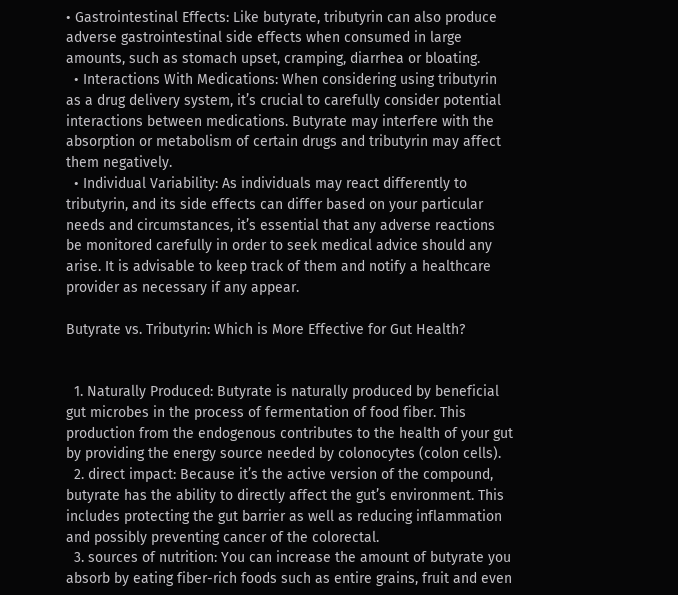• Gastrointestinal Effects: Like butyrate, tributyrin can also produce adverse gastrointestinal side effects when consumed in large amounts, such as stomach upset, cramping, diarrhea or bloating.
  • Interactions With Medications: When considering using tributyrin as a drug delivery system, it’s crucial to carefully consider potential interactions between medications. Butyrate may interfere with the absorption or metabolism of certain drugs and tributyrin may affect them negatively.
  • Individual Variability: As individuals may react differently to tributyrin, and its side effects can differ based on your particular needs and circumstances, it’s essential that any adverse reactions be monitored carefully in order to seek medical advice should any arise. It is advisable to keep track of them and notify a healthcare provider as necessary if any appear.

Butyrate vs. Tributyrin: Which is More Effective for Gut Health?


  1. Naturally Produced: Butyrate is naturally produced by beneficial gut microbes in the process of fermentation of food fiber. This production from the endogenous contributes to the health of your gut by providing the energy source needed by colonocytes (colon cells).
  2. direct impact: Because it’s the active version of the compound, butyrate has the ability to directly affect the gut’s environment. This includes protecting the gut barrier as well as reducing inflammation and possibly preventing cancer of the colorectal.
  3. sources of nutrition: You can increase the amount of butyrate you absorb by eating fiber-rich foods such as entire grains, fruit and even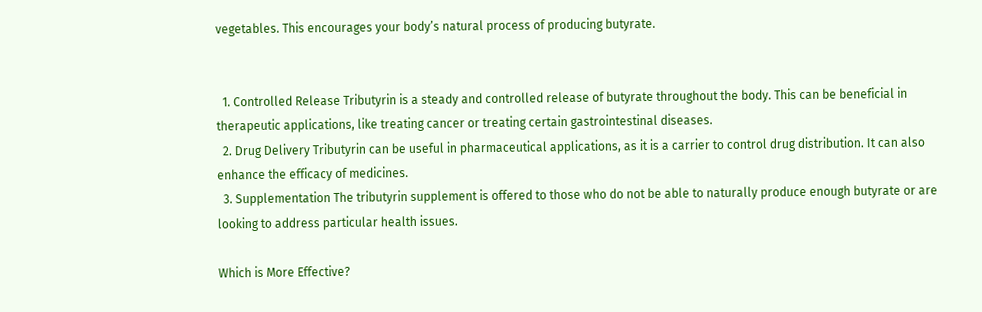vegetables. This encourages your body’s natural process of producing butyrate.


  1. Controlled Release Tributyrin is a steady and controlled release of butyrate throughout the body. This can be beneficial in therapeutic applications, like treating cancer or treating certain gastrointestinal diseases.
  2. Drug Delivery Tributyrin can be useful in pharmaceutical applications, as it is a carrier to control drug distribution. It can also enhance the efficacy of medicines.
  3. Supplementation The tributyrin supplement is offered to those who do not be able to naturally produce enough butyrate or are looking to address particular health issues.

Which is More Effective?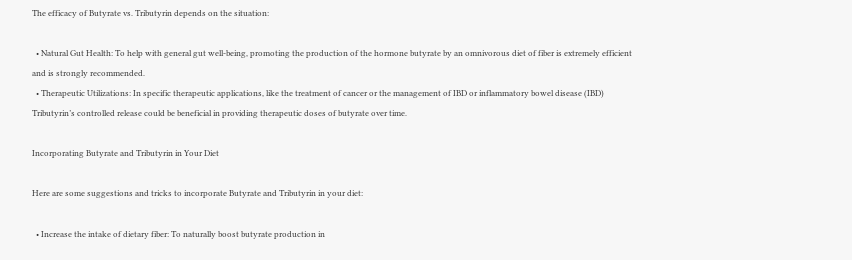The efficacy of Butyrate vs. Tributyrin depends on the situation:

  • Natural Gut Health: To help with general gut well-being, promoting the production of the hormone butyrate by an omnivorous diet of fiber is extremely efficient and is strongly recommended.
  • Therapeutic Utilizations: In specific therapeutic applications, like the treatment of cancer or the management of IBD or inflammatory bowel disease (IBD) Tributyrin’s controlled release could be beneficial in providing therapeutic doses of butyrate over time.

Incorporating Butyrate and Tributyrin in Your Diet

Here are some suggestions and tricks to incorporate Butyrate and Tributyrin in your diet:

  • Increase the intake of dietary fiber: To naturally boost butyrate production in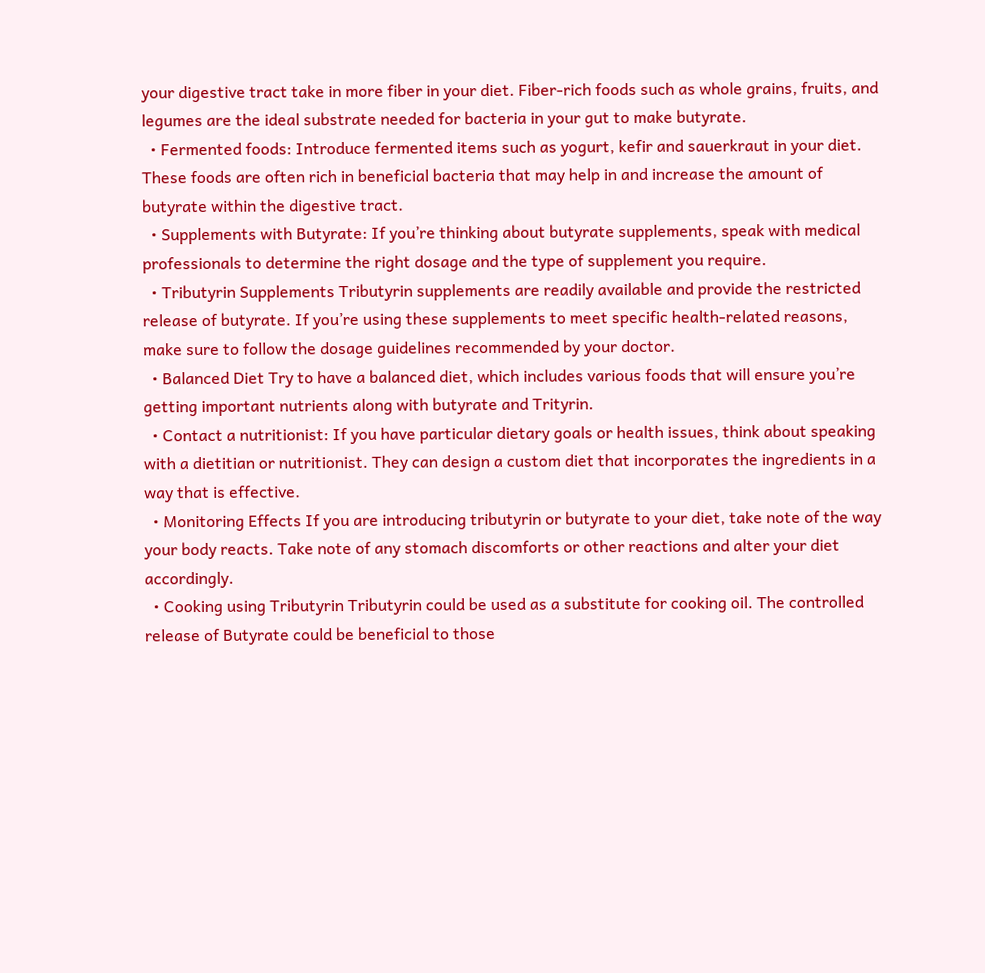your digestive tract take in more fiber in your diet. Fiber-rich foods such as whole grains, fruits, and legumes are the ideal substrate needed for bacteria in your gut to make butyrate.
  • Fermented foods: Introduce fermented items such as yogurt, kefir and sauerkraut in your diet. These foods are often rich in beneficial bacteria that may help in and increase the amount of butyrate within the digestive tract.
  • Supplements with Butyrate: If you’re thinking about butyrate supplements, speak with medical professionals to determine the right dosage and the type of supplement you require.
  • Tributyrin Supplements Tributyrin supplements are readily available and provide the restricted release of butyrate. If you’re using these supplements to meet specific health-related reasons, make sure to follow the dosage guidelines recommended by your doctor.
  • Balanced Diet Try to have a balanced diet, which includes various foods that will ensure you’re getting important nutrients along with butyrate and Trityrin.
  • Contact a nutritionist: If you have particular dietary goals or health issues, think about speaking with a dietitian or nutritionist. They can design a custom diet that incorporates the ingredients in a way that is effective.
  • Monitoring Effects If you are introducing tributyrin or butyrate to your diet, take note of the way your body reacts. Take note of any stomach discomforts or other reactions and alter your diet accordingly.
  • Cooking using Tributyrin Tributyrin could be used as a substitute for cooking oil. The controlled release of Butyrate could be beneficial to those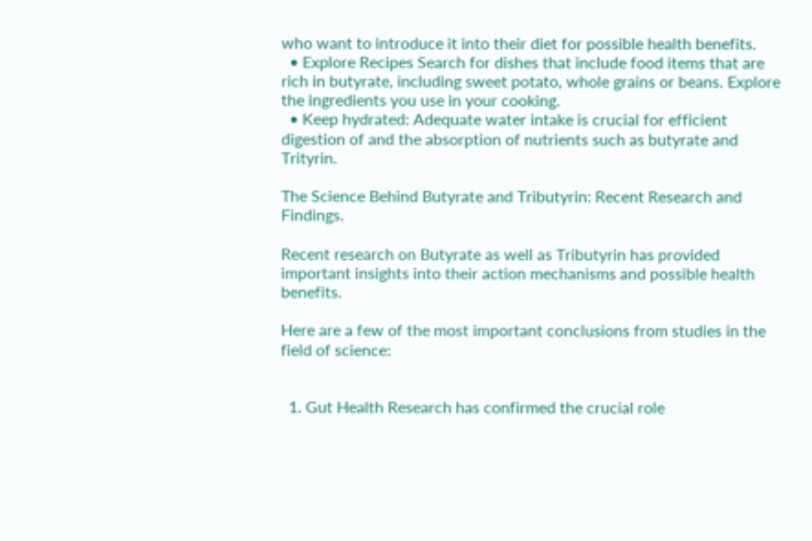who want to introduce it into their diet for possible health benefits.
  • Explore Recipes Search for dishes that include food items that are rich in butyrate, including sweet potato, whole grains or beans. Explore the ingredients you use in your cooking.
  • Keep hydrated: Adequate water intake is crucial for efficient digestion of and the absorption of nutrients such as butyrate and Trityrin.

The Science Behind Butyrate and Tributyrin: Recent Research and Findings.

Recent research on Butyrate as well as Tributyrin has provided important insights into their action mechanisms and possible health benefits.

Here are a few of the most important conclusions from studies in the field of science:


  1. Gut Health Research has confirmed the crucial role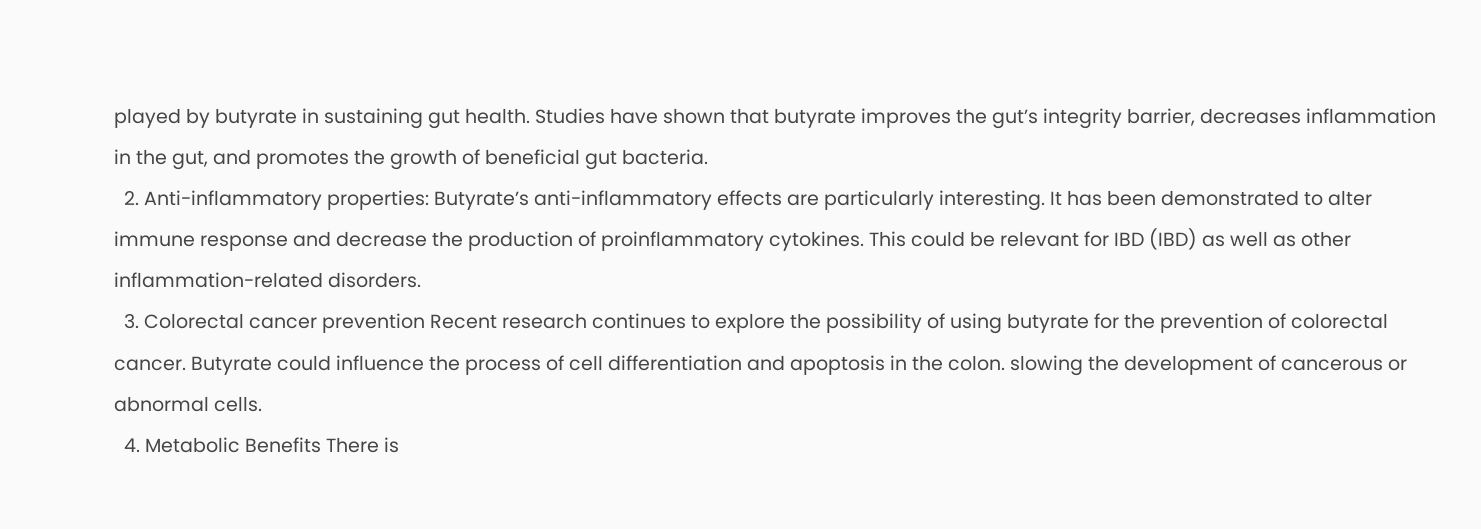played by butyrate in sustaining gut health. Studies have shown that butyrate improves the gut’s integrity barrier, decreases inflammation in the gut, and promotes the growth of beneficial gut bacteria.
  2. Anti-inflammatory properties: Butyrate’s anti-inflammatory effects are particularly interesting. It has been demonstrated to alter immune response and decrease the production of proinflammatory cytokines. This could be relevant for IBD (IBD) as well as other inflammation-related disorders.
  3. Colorectal cancer prevention Recent research continues to explore the possibility of using butyrate for the prevention of colorectal cancer. Butyrate could influence the process of cell differentiation and apoptosis in the colon. slowing the development of cancerous or abnormal cells.
  4. Metabolic Benefits There is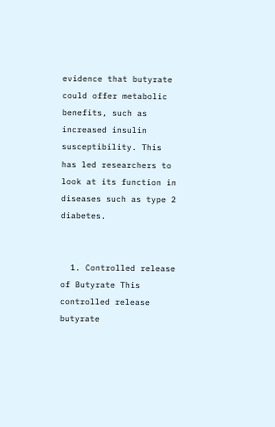evidence that butyrate could offer metabolic benefits, such as increased insulin susceptibility. This has led researchers to look at its function in diseases such as type 2 diabetes.


  1. Controlled release of Butyrate This controlled release butyrate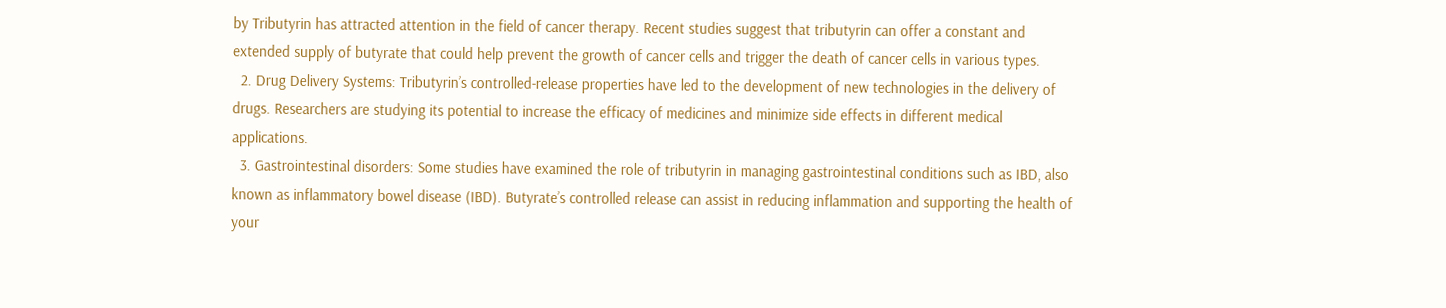by Tributyrin has attracted attention in the field of cancer therapy. Recent studies suggest that tributyrin can offer a constant and extended supply of butyrate that could help prevent the growth of cancer cells and trigger the death of cancer cells in various types.
  2. Drug Delivery Systems: Tributyrin’s controlled-release properties have led to the development of new technologies in the delivery of drugs. Researchers are studying its potential to increase the efficacy of medicines and minimize side effects in different medical applications.
  3. Gastrointestinal disorders: Some studies have examined the role of tributyrin in managing gastrointestinal conditions such as IBD, also known as inflammatory bowel disease (IBD). Butyrate’s controlled release can assist in reducing inflammation and supporting the health of your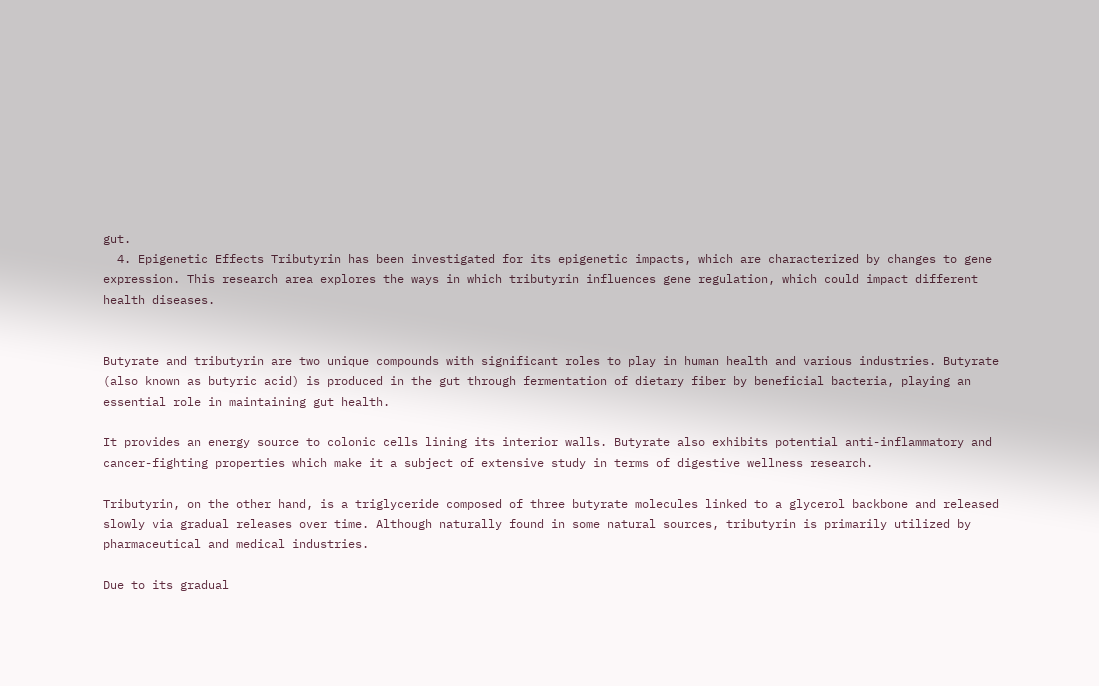gut.
  4. Epigenetic Effects Tributyrin has been investigated for its epigenetic impacts, which are characterized by changes to gene expression. This research area explores the ways in which tributyrin influences gene regulation, which could impact different health diseases.


Butyrate and tributyrin are two unique compounds with significant roles to play in human health and various industries. Butyrate (also known as butyric acid) is produced in the gut through fermentation of dietary fiber by beneficial bacteria, playing an essential role in maintaining gut health.

It provides an energy source to colonic cells lining its interior walls. Butyrate also exhibits potential anti-inflammatory and cancer-fighting properties which make it a subject of extensive study in terms of digestive wellness research.

Tributyrin, on the other hand, is a triglyceride composed of three butyrate molecules linked to a glycerol backbone and released slowly via gradual releases over time. Although naturally found in some natural sources, tributyrin is primarily utilized by pharmaceutical and medical industries.

Due to its gradual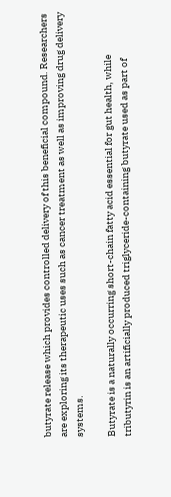butyrate release which provides controlled delivery of this beneficial compound. Researchers are exploring its therapeutic uses such as cancer treatment as well as improving drug delivery systems.

Butyrate is a naturally occurring short-chain fatty acid essential for gut health, while tributyrin is an artificially produced triglyceride-containing butyrate used as part of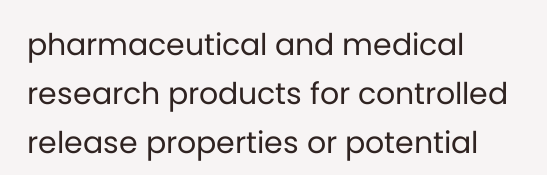pharmaceutical and medical research products for controlled release properties or potential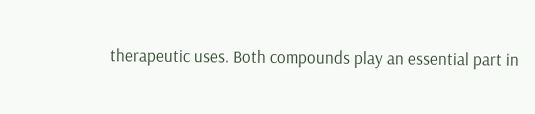therapeutic uses. Both compounds play an essential part in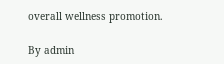overall wellness promotion.

By admin